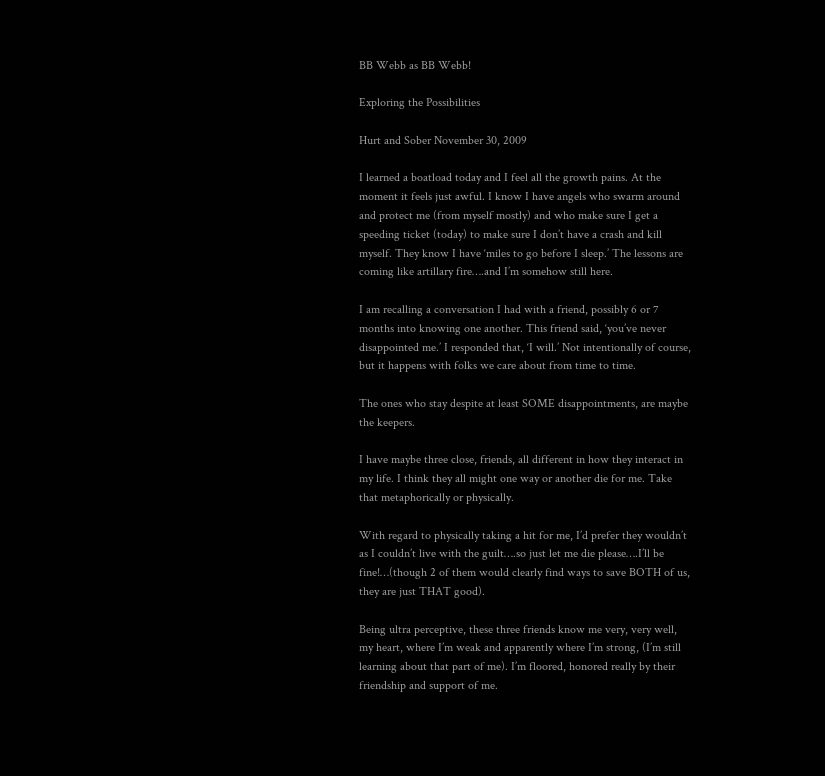BB Webb as BB Webb!

Exploring the Possibilities

Hurt and Sober November 30, 2009

I learned a boatload today and I feel all the growth pains. At the moment it feels just awful. I know I have angels who swarm around and protect me (from myself mostly) and who make sure I get a speeding ticket (today) to make sure I don’t have a crash and kill myself. They know I have ‘miles to go before I sleep.’ The lessons are coming like artillary fire….and I’m somehow still here.

I am recalling a conversation I had with a friend, possibly 6 or 7 months into knowing one another. This friend said, ‘you’ve never disappointed me.’ I responded that, ‘I will.’ Not intentionally of course, but it happens with folks we care about from time to time.

The ones who stay despite at least SOME disappointments, are maybe the keepers.

I have maybe three close, friends, all different in how they interact in my life. I think they all might one way or another die for me. Take that metaphorically or physically.

With regard to physically taking a hit for me, I’d prefer they wouldn’t as I couldn’t live with the guilt….so just let me die please….I’ll be fine!…(though 2 of them would clearly find ways to save BOTH of us, they are just THAT good).

Being ultra perceptive, these three friends know me very, very well, my heart, where I’m weak and apparently where I’m strong, (I’m still learning about that part of me). I’m floored, honored really by their friendship and support of me.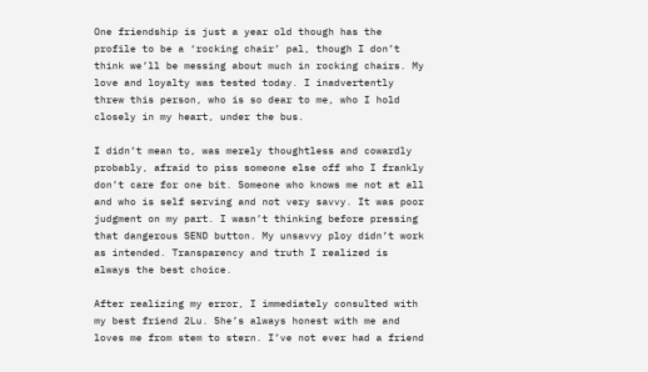One friendship is just a year old though has the profile to be a ‘rocking chair’ pal, though I don’t think we’ll be messing about much in rocking chairs. My love and loyalty was tested today. I inadvertently threw this person, who is so dear to me, who I hold closely in my heart, under the bus.

I didn’t mean to, was merely thoughtless and cowardly probably, afraid to piss someone else off who I frankly don’t care for one bit. Someone who knows me not at all and who is self serving and not very savvy. It was poor judgment on my part. I wasn’t thinking before pressing that dangerous SEND button. My unsavvy ploy didn’t work as intended. Transparency and truth I realized is always the best choice.

After realizing my error, I immediately consulted with my best friend 2Lu. She’s always honest with me and loves me from stem to stern. I’ve not ever had a friend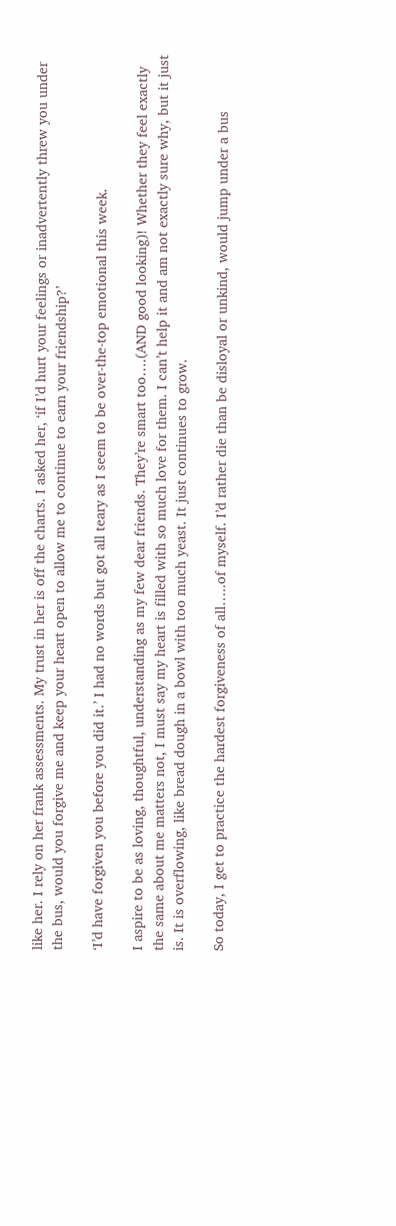like her. I rely on her frank assessments. My trust in her is off the charts. I asked her, ‘if I’d hurt your feelings or inadvertently threw you under the bus, would you forgive me and keep your heart open to allow me to continue to earn your friendship?’

‘I’d have forgiven you before you did it.’ I had no words but got all teary as I seem to be over-the-top emotional this week.

I aspire to be as loving, thoughtful, understanding as my few dear friends. They’re smart too….(AND good looking)! Whether they feel exactly the same about me matters not, I must say my heart is filled with so much love for them. I can’t help it and am not exactly sure why, but it just is. It is overflowing, like bread dough in a bowl with too much yeast. It just continues to grow.

So today, I get to practice the hardest forgiveness of all…..of myself. I’d rather die than be disloyal or unkind, would jump under a bus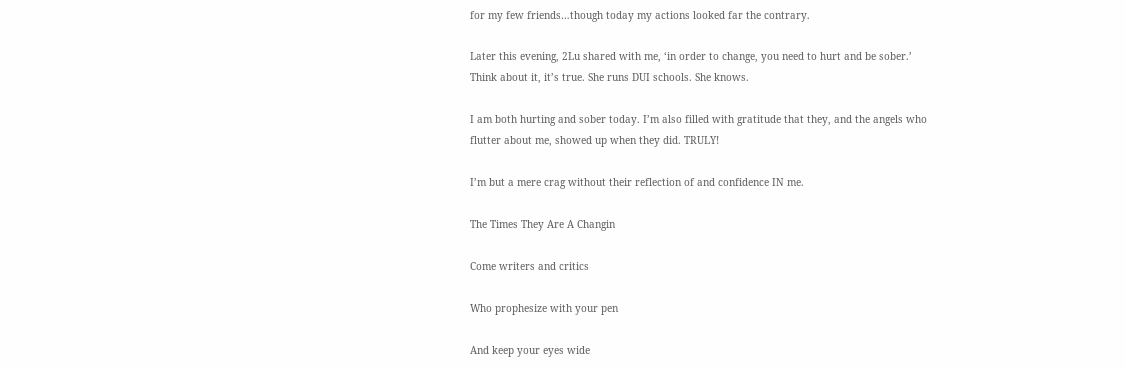for my few friends…though today my actions looked far the contrary.

Later this evening, 2Lu shared with me, ‘in order to change, you need to hurt and be sober.’ Think about it, it’s true. She runs DUI schools. She knows.

I am both hurting and sober today. I’m also filled with gratitude that they, and the angels who flutter about me, showed up when they did. TRULY!

I’m but a mere crag without their reflection of and confidence IN me.

The Times They Are A Changin

Come writers and critics

Who prophesize with your pen

And keep your eyes wide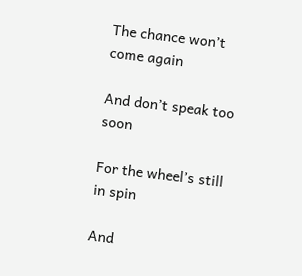The chance won’t come again

And don’t speak too soon

For the wheel’s still in spin

And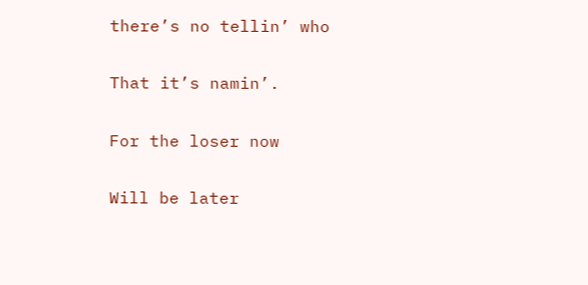there’s no tellin’ who

That it’s namin’.

For the loser now

Will be later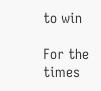to win

For the times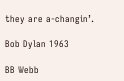they are a-changin’.

Bob Dylan 1963

BB Webb